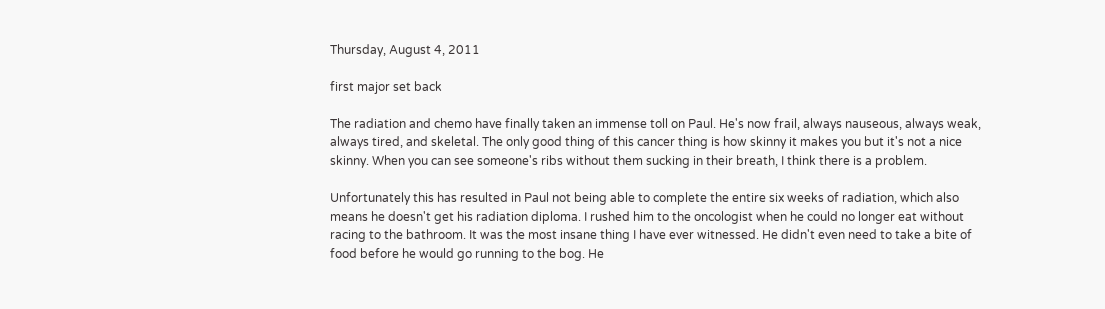Thursday, August 4, 2011

first major set back

The radiation and chemo have finally taken an immense toll on Paul. He's now frail, always nauseous, always weak, always tired, and skeletal. The only good thing of this cancer thing is how skinny it makes you but it's not a nice skinny. When you can see someone's ribs without them sucking in their breath, I think there is a problem.

Unfortunately this has resulted in Paul not being able to complete the entire six weeks of radiation, which also means he doesn't get his radiation diploma. I rushed him to the oncologist when he could no longer eat without racing to the bathroom. It was the most insane thing I have ever witnessed. He didn't even need to take a bite of food before he would go running to the bog. He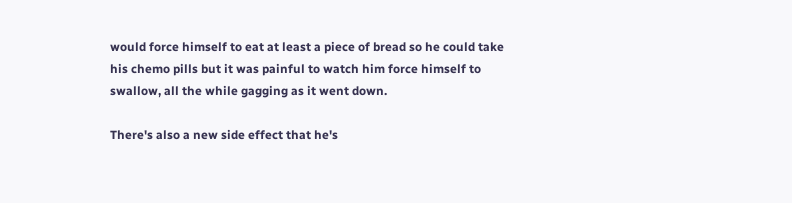would force himself to eat at least a piece of bread so he could take his chemo pills but it was painful to watch him force himself to swallow, all the while gagging as it went down.

There's also a new side effect that he's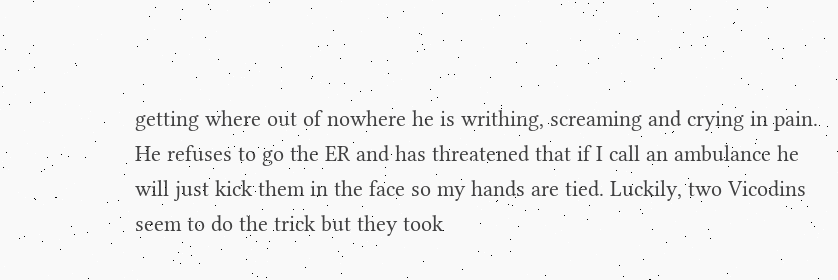getting where out of nowhere he is writhing, screaming and crying in pain. He refuses to go the ER and has threatened that if I call an ambulance he will just kick them in the face so my hands are tied. Luckily, two Vicodins seem to do the trick but they took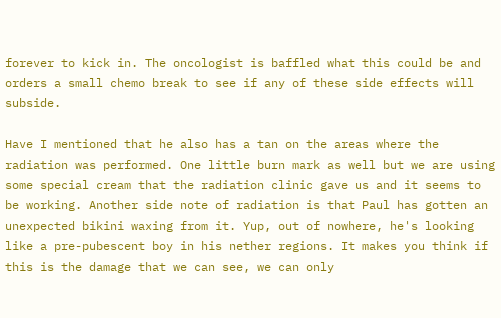forever to kick in. The oncologist is baffled what this could be and orders a small chemo break to see if any of these side effects will subside.

Have I mentioned that he also has a tan on the areas where the radiation was performed. One little burn mark as well but we are using some special cream that the radiation clinic gave us and it seems to be working. Another side note of radiation is that Paul has gotten an unexpected bikini waxing from it. Yup, out of nowhere, he's looking like a pre-pubescent boy in his nether regions. It makes you think if this is the damage that we can see, we can only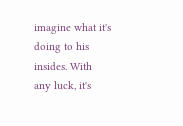imagine what it's doing to his insides. With any luck, it's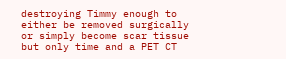destroying Timmy enough to either be removed surgically or simply become scar tissue but only time and a PET CT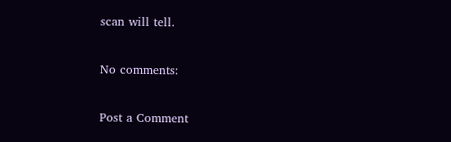scan will tell.

No comments:

Post a Comment